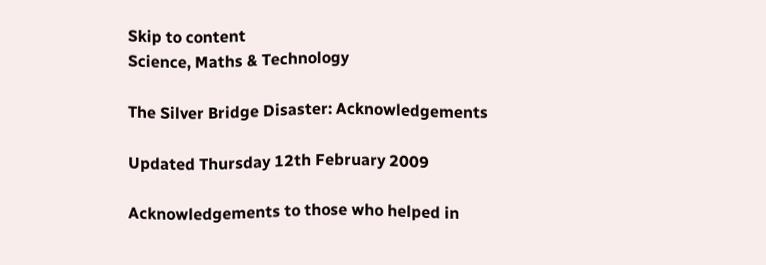Skip to content
Science, Maths & Technology

The Silver Bridge Disaster: Acknowledgements

Updated Thursday 12th February 2009

Acknowledgements to those who helped in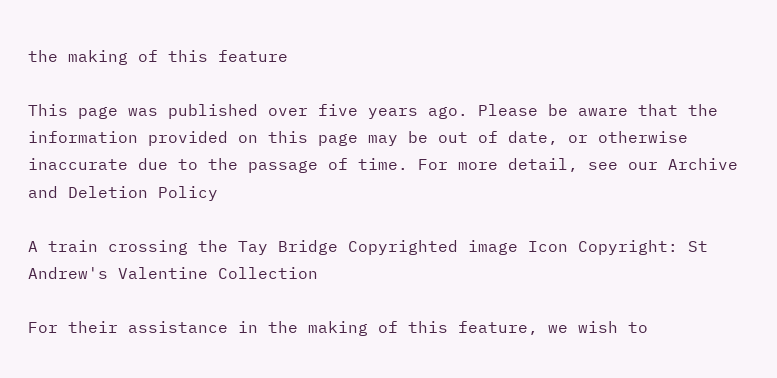the making of this feature

This page was published over five years ago. Please be aware that the information provided on this page may be out of date, or otherwise inaccurate due to the passage of time. For more detail, see our Archive and Deletion Policy

A train crossing the Tay Bridge Copyrighted image Icon Copyright: St Andrew's Valentine Collection

For their assistance in the making of this feature, we wish to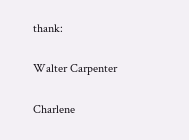thank:

Walter Carpenter

Charlene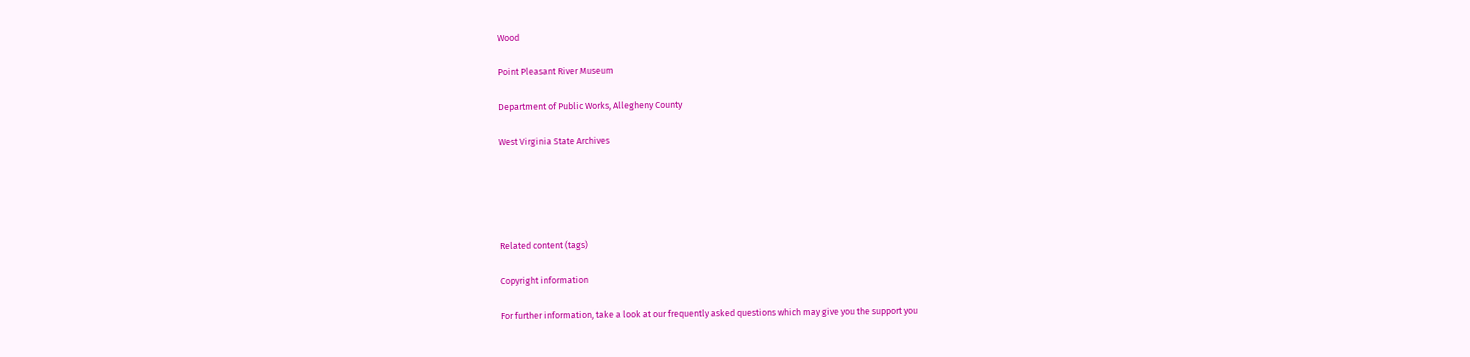Wood

Point Pleasant River Museum

Department of Public Works, Allegheny County

West Virginia State Archives





Related content (tags)

Copyright information

For further information, take a look at our frequently asked questions which may give you the support you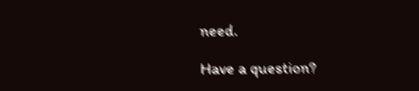need.

Have a question?